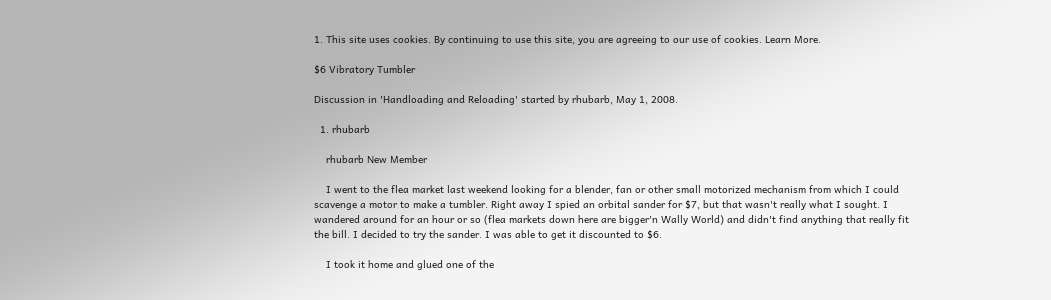1. This site uses cookies. By continuing to use this site, you are agreeing to our use of cookies. Learn More.

$6 Vibratory Tumbler

Discussion in 'Handloading and Reloading' started by rhubarb, May 1, 2008.

  1. rhubarb

    rhubarb New Member

    I went to the flea market last weekend looking for a blender, fan or other small motorized mechanism from which I could scavenge a motor to make a tumbler. Right away I spied an orbital sander for $7, but that wasn't really what I sought. I wandered around for an hour or so (flea markets down here are bigger'n Wally World) and didn't find anything that really fit the bill. I decided to try the sander. I was able to get it discounted to $6.

    I took it home and glued one of the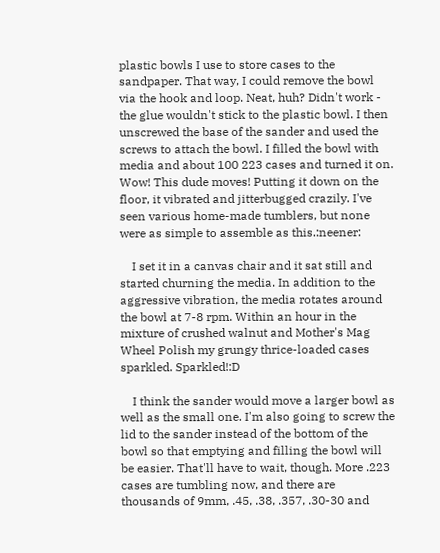plastic bowls I use to store cases to the sandpaper. That way, I could remove the bowl via the hook and loop. Neat, huh? Didn't work - the glue wouldn't stick to the plastic bowl. I then unscrewed the base of the sander and used the screws to attach the bowl. I filled the bowl with media and about 100 223 cases and turned it on. Wow! This dude moves! Putting it down on the floor, it vibrated and jitterbugged crazily. I've seen various home-made tumblers, but none were as simple to assemble as this.:neener:

    I set it in a canvas chair and it sat still and started churning the media. In addition to the aggressive vibration, the media rotates around the bowl at 7-8 rpm. Within an hour in the mixture of crushed walnut and Mother's Mag Wheel Polish my grungy thrice-loaded cases sparkled. Sparkled!:D

    I think the sander would move a larger bowl as well as the small one. I'm also going to screw the lid to the sander instead of the bottom of the bowl so that emptying and filling the bowl will be easier. That'll have to wait, though. More .223 cases are tumbling now, and there are thousands of 9mm, .45, .38, .357, .30-30 and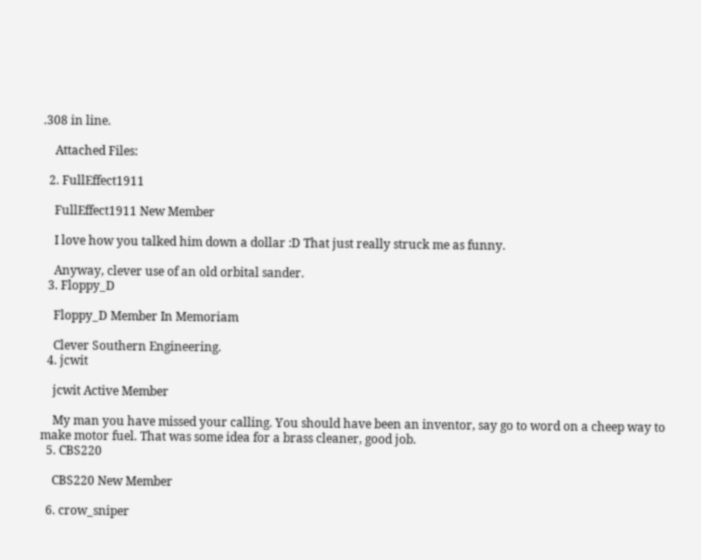.308 in line.

    Attached Files:

  2. FullEffect1911

    FullEffect1911 New Member

    I love how you talked him down a dollar :D That just really struck me as funny.

    Anyway, clever use of an old orbital sander.
  3. Floppy_D

    Floppy_D Member In Memoriam

    Clever Southern Engineering.
  4. jcwit

    jcwit Active Member

    My man you have missed your calling. You should have been an inventor, say go to word on a cheep way to make motor fuel. That was some idea for a brass cleaner, good job.
  5. CBS220

    CBS220 New Member

  6. crow_sniper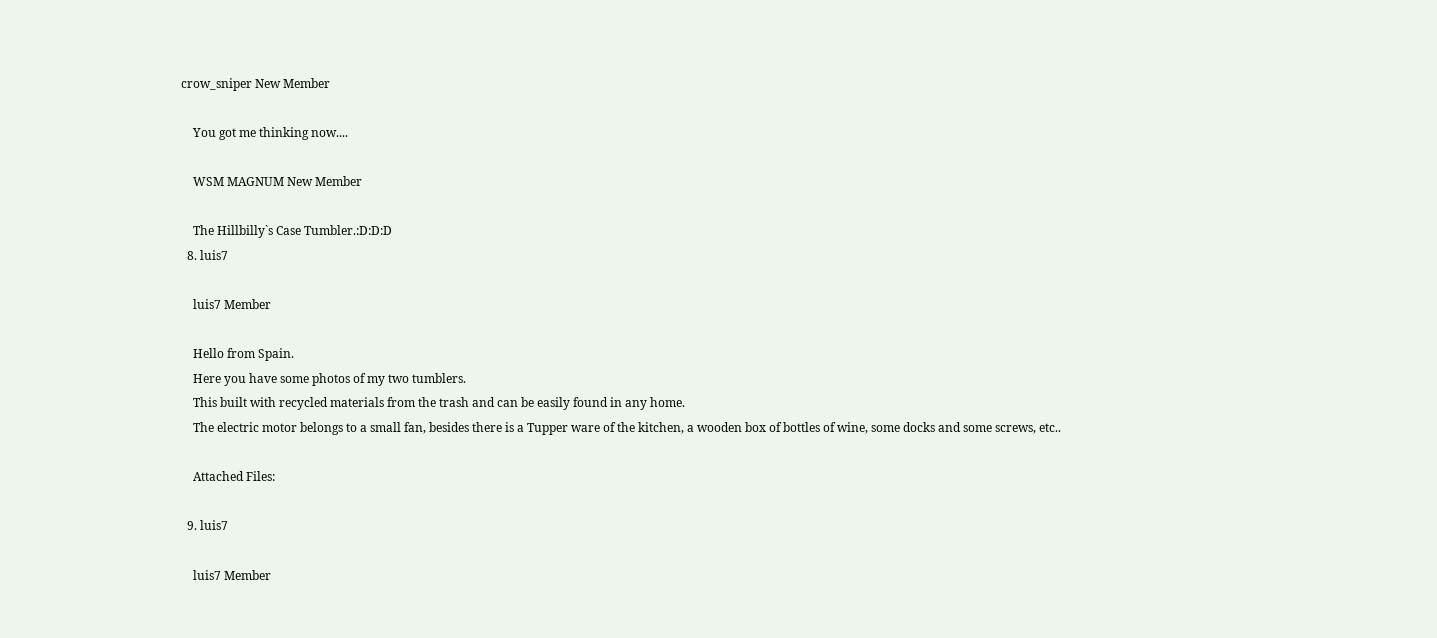crow_sniper New Member

    You got me thinking now....

    WSM MAGNUM New Member

    The Hillbilly`s Case Tumbler.:D:D:D
  8. luis7

    luis7 Member

    Hello from Spain.
    Here you have some photos of my two tumblers.
    This built with recycled materials from the trash and can be easily found in any home.
    The electric motor belongs to a small fan, besides there is a Tupper ware of the kitchen, a wooden box of bottles of wine, some docks and some screws, etc..

    Attached Files:

  9. luis7

    luis7 Member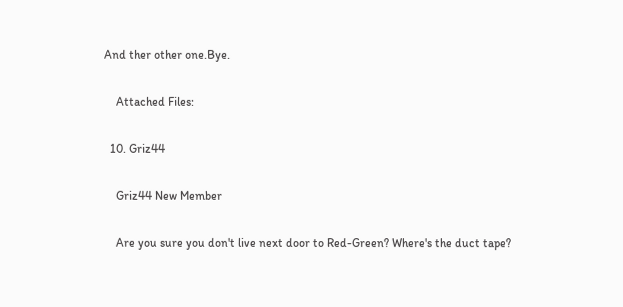And ther other one.Bye.

    Attached Files:

  10. Griz44

    Griz44 New Member

    Are you sure you don't live next door to Red-Green? Where's the duct tape?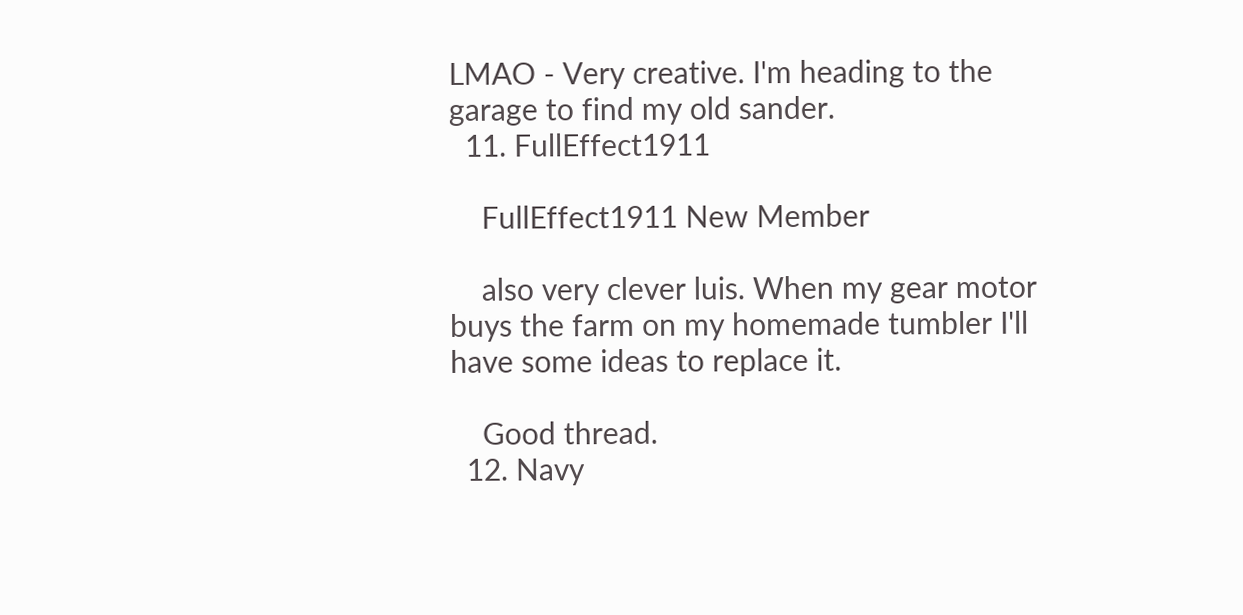LMAO - Very creative. I'm heading to the garage to find my old sander.
  11. FullEffect1911

    FullEffect1911 New Member

    also very clever luis. When my gear motor buys the farm on my homemade tumbler I'll have some ideas to replace it.

    Good thread.
  12. Navy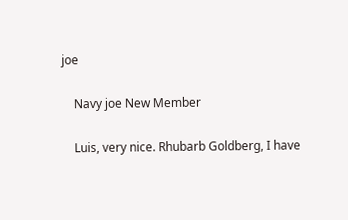joe

    Navy joe New Member

    Luis, very nice. Rhubarb Goldberg, I have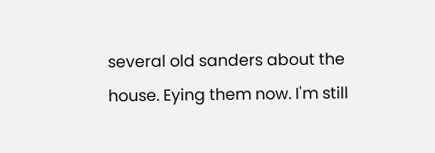several old sanders about the house. Eying them now. I'm still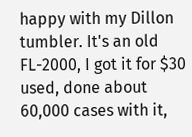happy with my Dillon tumbler. It's an old FL-2000, I got it for $30 used, done about 60,000 cases with it,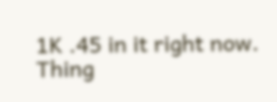1K .45 in it right now. Thing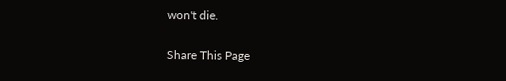won't die.

Share This Page